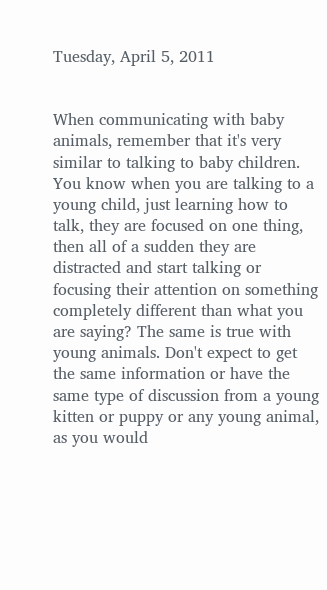Tuesday, April 5, 2011


When communicating with baby animals, remember that it's very similar to talking to baby children. You know when you are talking to a young child, just learning how to talk, they are focused on one thing, then all of a sudden they are distracted and start talking or focusing their attention on something completely different than what you are saying? The same is true with young animals. Don't expect to get the same information or have the same type of discussion from a young kitten or puppy or any young animal, as you would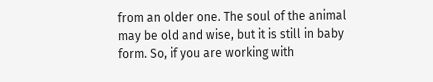from an older one. The soul of the animal may be old and wise, but it is still in baby form. So, if you are working with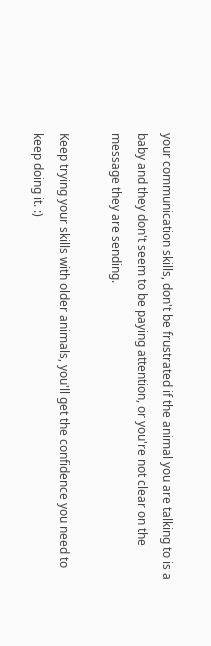your communication skills, don't be frustrated if the animal you are talking to is a baby and they don't seem to be paying attention, or you're not clear on the message they are sending.

Keep trying your skills with older animals, you'll get the confidence you need to keep doing it. :)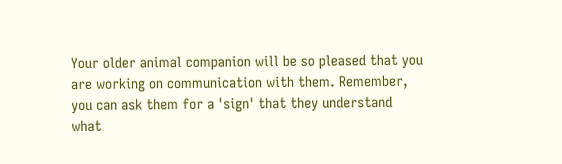Your older animal companion will be so pleased that you are working on communication with them. Remember, you can ask them for a 'sign' that they understand what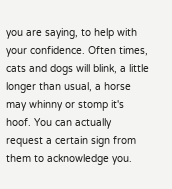you are saying, to help with your confidence. Often times, cats and dogs will blink, a little longer than usual, a horse may whinny or stomp it's hoof. You can actually request a certain sign from them to acknowledge you.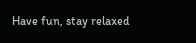Have fun, stay relaxed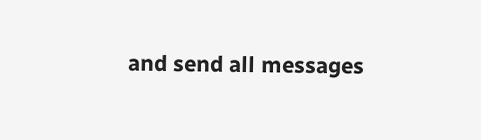and send all messages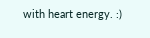with heart energy. :)